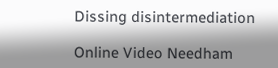Dissing disintermediation

Online Video Needham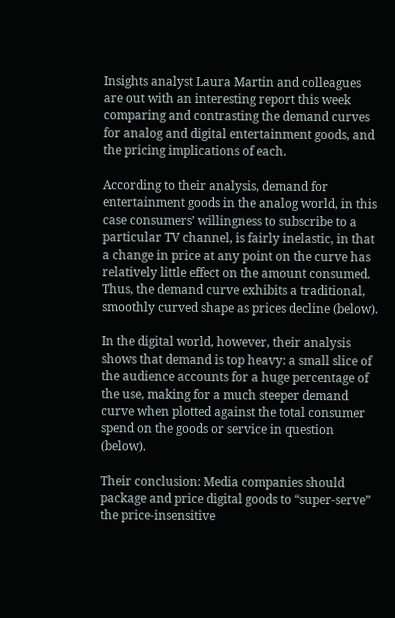Insights analyst Laura Martin and colleagues are out with an interesting report this week comparing and contrasting the demand curves for analog and digital entertainment goods, and the pricing implications of each.

According to their analysis, demand for entertainment goods in the analog world, in this case consumers’ willingness to subscribe to a particular TV channel, is fairly inelastic, in that a change in price at any point on the curve has relatively little effect on the amount consumed. Thus, the demand curve exhibits a traditional, smoothly curved shape as prices decline (below).

In the digital world, however, their analysis shows that demand is top heavy: a small slice of the audience accounts for a huge percentage of the use, making for a much steeper demand curve when plotted against the total consumer spend on the goods or service in question (below).

Their conclusion: Media companies should package and price digital goods to “super-serve” the price-insensitive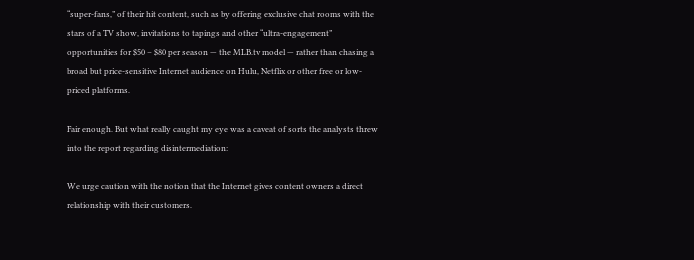“super-fans,” of their hit content, such as by offering exclusive chat rooms with the stars of a TV show, invitations to tapings and other “ultra-engagement” opportunities for $50 – $80 per season — the MLB.tv model — rather than chasing a broad but price-sensitive Internet audience on Hulu, Netflix or other free or low-priced platforms.

Fair enough. But what really caught my eye was a caveat of sorts the analysts threw into the report regarding disintermediation:

We urge caution with the notion that the Internet gives content owners a direct relationship with their customers.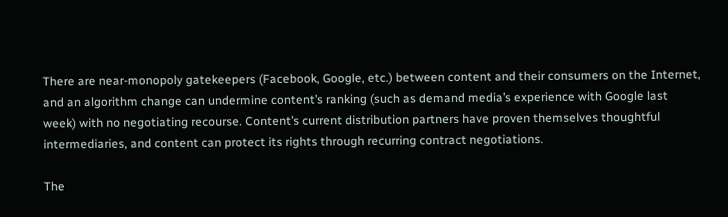There are near-monopoly gatekeepers (Facebook, Google, etc.) between content and their consumers on the Internet, and an algorithm change can undermine content’s ranking (such as demand media’s experience with Google last week) with no negotiating recourse. Content’s current distribution partners have proven themselves thoughtful intermediaries, and content can protect its rights through recurring contract negotiations.

The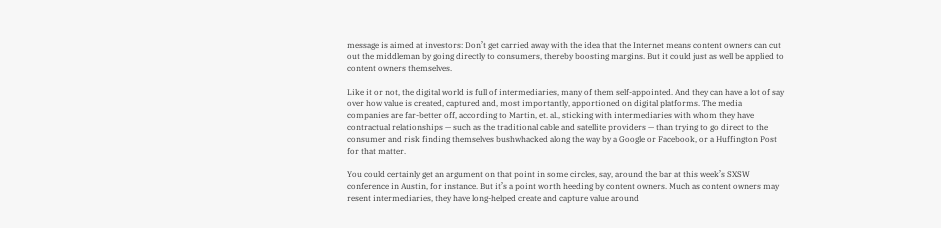message is aimed at investors: Don’t get carried away with the idea that the Internet means content owners can cut out the middleman by going directly to consumers, thereby boosting margins. But it could just as well be applied to content owners themselves.

Like it or not, the digital world is full of intermediaries, many of them self-appointed. And they can have a lot of say over how value is created, captured and, most importantly, apportioned on digital platforms. The media companies are far-better off, according to Martin, et. al., sticking with intermediaries with whom they have contractual relationships — such as the traditional cable and satellite providers — than trying to go direct to the consumer and risk finding themselves bushwhacked along the way by a Google or Facebook, or a Huffington Post for that matter.

You could certainly get an argument on that point in some circles, say, around the bar at this week’s SXSW conference in Austin, for instance. But it’s a point worth heeding by content owners. Much as content owners may resent intermediaries, they have long-helped create and capture value around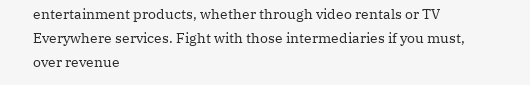entertainment products, whether through video rentals or TV Everywhere services. Fight with those intermediaries if you must, over revenue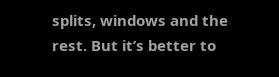splits, windows and the rest. But it’s better to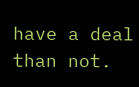have a deal than not.